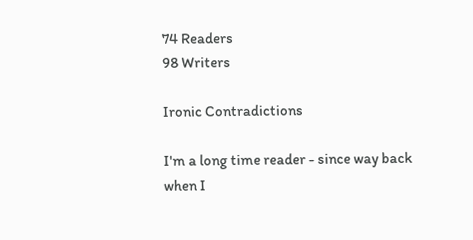74 Readers
98 Writers

Ironic Contradictions

I'm a long time reader - since way back when I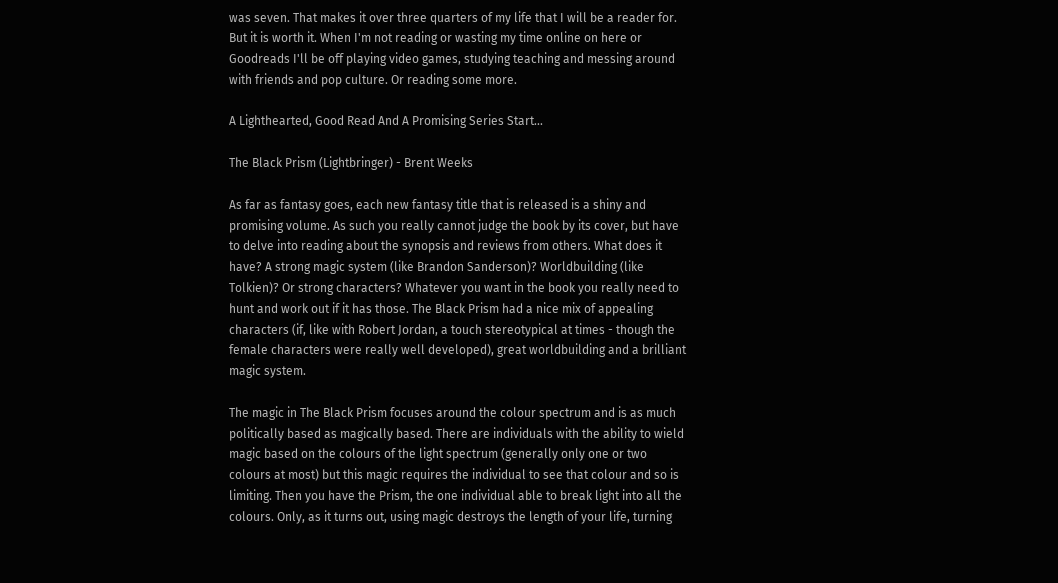was seven. That makes it over three quarters of my life that I will be a reader for. But it is worth it. When I'm not reading or wasting my time online on here or Goodreads I'll be off playing video games, studying teaching and messing around with friends and pop culture. Or reading some more.

A Lighthearted, Good Read And A Promising Series Start...

The Black Prism (Lightbringer) - Brent Weeks

As far as fantasy goes, each new fantasy title that is released is a shiny and promising volume. As such you really cannot judge the book by its cover, but have to delve into reading about the synopsis and reviews from others. What does it have? A strong magic system (like Brandon Sanderson)? Worldbuilding (like Tolkien)? Or strong characters? Whatever you want in the book you really need to hunt and work out if it has those. The Black Prism had a nice mix of appealing characters (if, like with Robert Jordan, a touch stereotypical at times - though the female characters were really well developed), great worldbuilding and a brilliant magic system.

The magic in The Black Prism focuses around the colour spectrum and is as much politically based as magically based. There are individuals with the ability to wield magic based on the colours of the light spectrum (generally only one or two colours at most) but this magic requires the individual to see that colour and so is limiting. Then you have the Prism, the one individual able to break light into all the colours. Only, as it turns out, using magic destroys the length of your life, turning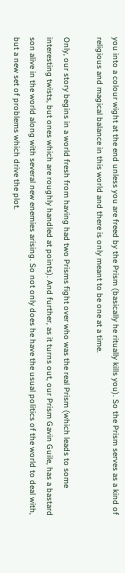you into a colour wight at the end unless you are freed by the Prism (basically he ritually kills you). So the Prism serves as a kind of religious and magical balance in this world and there is only meant to be one at a time.

Only, our story begins in a world fresh from having had two Prisms fight over who was the real Prism (which leads to some interesting twists, but ones which are roughly handled at points). And further, as it turns out, our Prism Gavin Guile, has a bastard son alive in the world along with several new enemies arising. So not only does he have the usual politics of the world to deal with, but a new set of problems which drive the plot.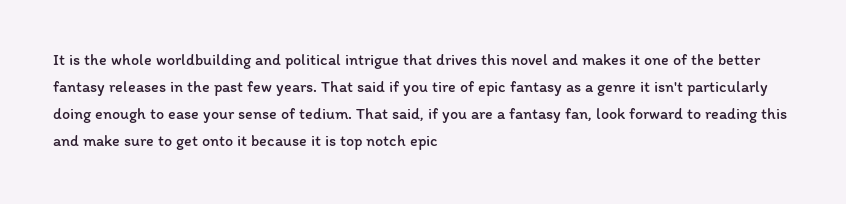It is the whole worldbuilding and political intrigue that drives this novel and makes it one of the better fantasy releases in the past few years. That said if you tire of epic fantasy as a genre it isn't particularly doing enough to ease your sense of tedium. That said, if you are a fantasy fan, look forward to reading this and make sure to get onto it because it is top notch epic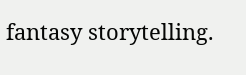fantasy storytelling.